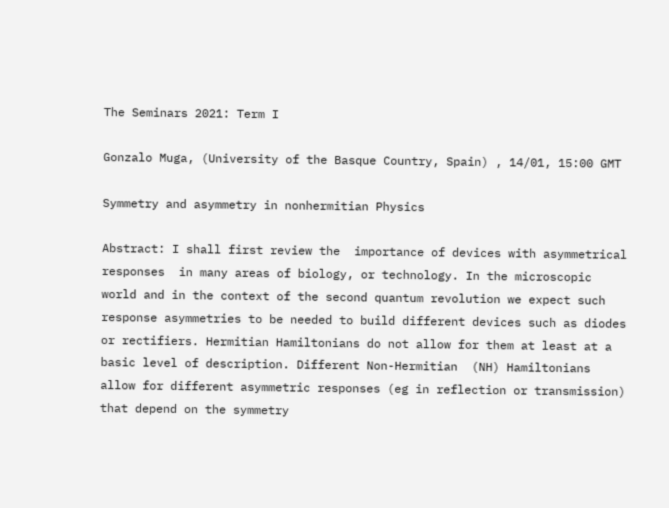The Seminars 2021: Term I

Gonzalo Muga, (University of the Basque Country, Spain) , 14/01, 15:00 GMT

Symmetry and asymmetry in nonhermitian Physics

Abstract: I shall first review the  importance of devices with asymmetrical responses  in many areas of biology, or technology. In the microscopic world and in the context of the second quantum revolution we expect such response asymmetries to be needed to build different devices such as diodes or rectifiers. Hermitian Hamiltonians do not allow for them at least at a basic level of description. Different Non-Hermitian  (NH) Hamiltonians allow for different asymmetric responses (eg in reflection or transmission) that depend on the symmetry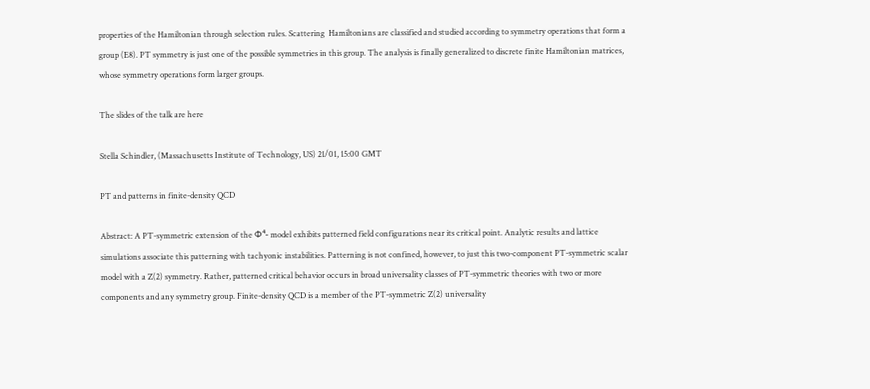properties of the Hamiltonian through selection rules. Scattering  Hamiltonians are classified and studied according to symmetry operations that form a group (E8). PT symmetry is just one of the possible symmetries in this group. The analysis is finally generalized to discrete finite Hamiltonian matrices, whose symmetry operations form larger groups.

The slides of the talk are here

Stella Schindler, (Massachusetts Institute of Technology, US) 21/01, 15:00 GMT

PT and patterns in finite-density QCD

Abstract: A PT-symmetric extension of the Φ⁴- model exhibits patterned field configurations near its critical point. Analytic results and lattice simulations associate this patterning with tachyonic instabilities. Patterning is not confined, however, to just this two-component PT-symmetric scalar model with a Z(2) symmetry. Rather, patterned critical behavior occurs in broad universality classes of PT-symmetric theories with two or more components and any symmetry group. Finite-density QCD is a member of the PT-symmetric Z(2) universality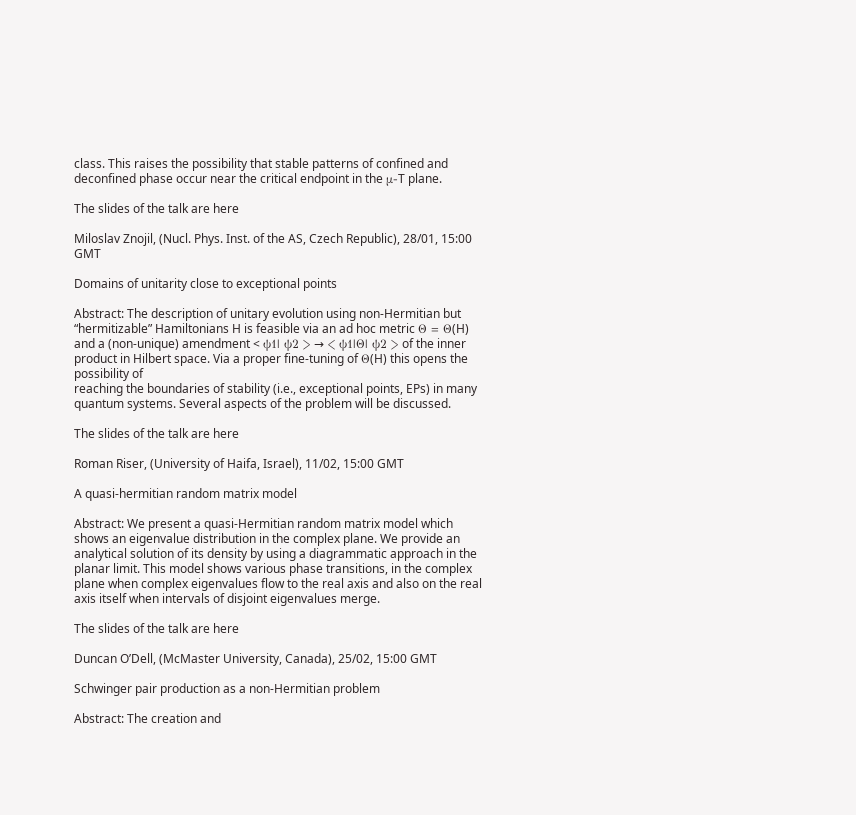class. This raises the possibility that stable patterns of confined and deconfined phase occur near the critical endpoint in the μ-T plane.

The slides of the talk are here

Miloslav Znojil, (Nucl. Phys. Inst. of the AS, Czech Republic), 28/01, 15:00 GMT

Domains of unitarity close to exceptional points

Abstract: The description of unitary evolution using non-Hermitian but “hermitizable” Hamiltonians H is feasible via an ad hoc metric Θ = Θ(H) and a (non-unique) amendment < ψ1| ψ2 > → < ψ1|Θ| ψ2 > of the inner product in Hilbert space. Via a proper fine-tuning of Θ(H) this opens the possibility of
reaching the boundaries of stability (i.e., exceptional points, EPs) in many quantum systems. Several aspects of the problem will be discussed.

The slides of the talk are here

Roman Riser, (University of Haifa, Israel), 11/02, 15:00 GMT

A quasi-hermitian random matrix model

Abstract: We present a quasi-Hermitian random matrix model which shows an eigenvalue distribution in the complex plane. We provide an analytical solution of its density by using a diagrammatic approach in the planar limit. This model shows various phase transitions, in the complex plane when complex eigenvalues flow to the real axis and also on the real axis itself when intervals of disjoint eigenvalues merge.

The slides of the talk are here

Duncan O’Dell, (McMaster University, Canada), 25/02, 15:00 GMT

Schwinger pair production as a non-Hermitian problem

Abstract: The creation and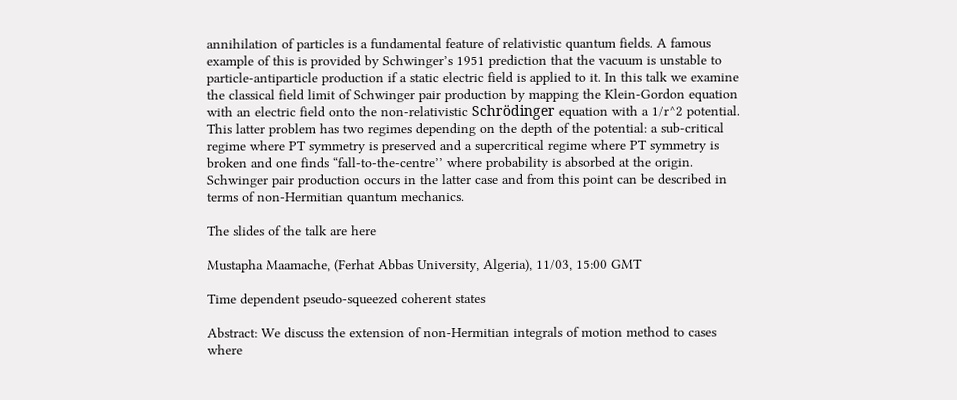annihilation of particles is a fundamental feature of relativistic quantum fields. A famous example of this is provided by Schwinger’s 1951 prediction that the vacuum is unstable to particle-antiparticle production if a static electric field is applied to it. In this talk we examine the classical field limit of Schwinger pair production by mapping the Klein-Gordon equation with an electric field onto the non-relativistic Schrödinger equation with a 1/r^2 potential. This latter problem has two regimes depending on the depth of the potential: a sub-critical regime where PT symmetry is preserved and a supercritical regime where PT symmetry is broken and one finds “fall-to-the-centre’’ where probability is absorbed at the origin. Schwinger pair production occurs in the latter case and from this point can be described in terms of non-Hermitian quantum mechanics.

The slides of the talk are here

Mustapha Maamache, (Ferhat Abbas University, Algeria), 11/03, 15:00 GMT

Time dependent pseudo-squeezed coherent states

Abstract: We discuss the extension of non-Hermitian integrals of motion method to cases where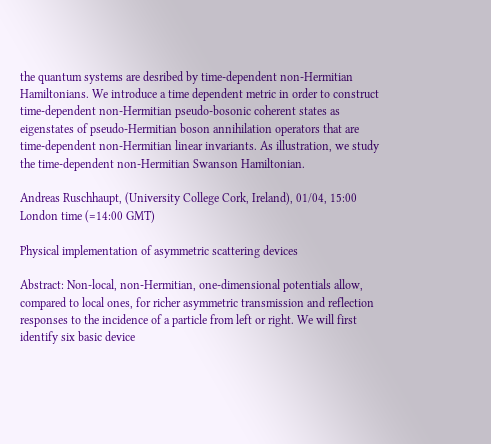the quantum systems are desribed by time-dependent non-Hermitian Hamiltonians. We introduce a time dependent metric in order to construct time-dependent non-Hermitian pseudo-bosonic coherent states as eigenstates of pseudo-Hermitian boson annihilation operators that are time-dependent non-Hermitian linear invariants. As illustration, we study the time-dependent non-Hermitian Swanson Hamiltonian.

Andreas Ruschhaupt, (University College Cork, Ireland), 01/04, 15:00 London time (=14:00 GMT)

Physical implementation of asymmetric scattering devices

Abstract: Non-local, non-Hermitian, one-dimensional potentials allow, compared to local ones, for richer asymmetric transmission and reflection responses to the incidence of a particle from left or right. We will first identify six basic device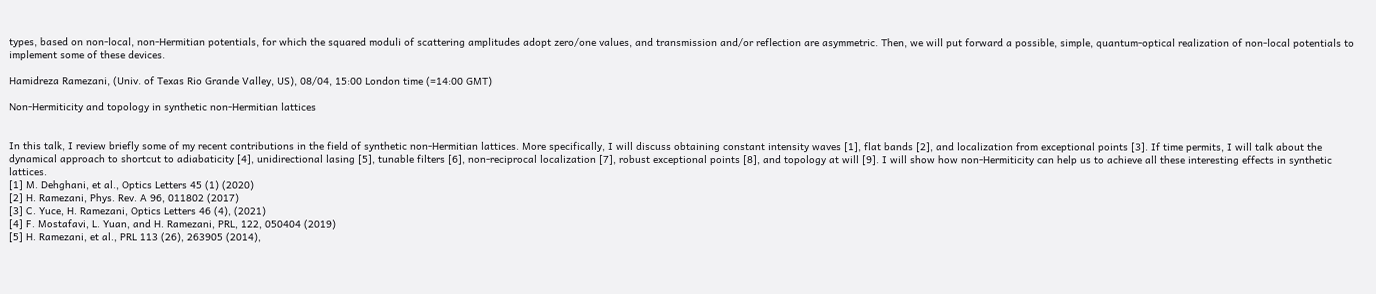types, based on non-local, non-Hermitian potentials, for which the squared moduli of scattering amplitudes adopt zero/one values, and transmission and/or reflection are asymmetric. Then, we will put forward a possible, simple, quantum-optical realization of non-local potentials to implement some of these devices.

Hamidreza Ramezani, (Univ. of Texas Rio Grande Valley, US), 08/04, 15:00 London time (=14:00 GMT)

Non-Hermiticity and topology in synthetic non-Hermitian lattices


In this talk, I review briefly some of my recent contributions in the field of synthetic non-Hermitian lattices. More specifically, I will discuss obtaining constant intensity waves [1], flat bands [2], and localization from exceptional points [3]. If time permits, I will talk about the dynamical approach to shortcut to adiabaticity [4], unidirectional lasing [5], tunable filters [6], non-reciprocal localization [7], robust exceptional points [8], and topology at will [9]. I will show how non-Hermiticity can help us to achieve all these interesting effects in synthetic lattices.
[1] M. Dehghani, et al., Optics Letters 45 (1) (2020)
[2] H. Ramezani, Phys. Rev. A 96, 011802 (2017)
[3] C. Yuce, H. Ramezani, Optics Letters 46 (4), (2021)
[4] F. Mostafavi, L. Yuan, and H. Ramezani, PRL, 122, 050404 (2019)
[5] H. Ramezani, et al., PRL 113 (26), 263905 (2014),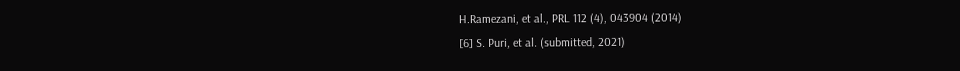H.Ramezani, et al., PRL 112 (4), 043904 (2014)
[6] S. Puri, et al. (submitted, 2021)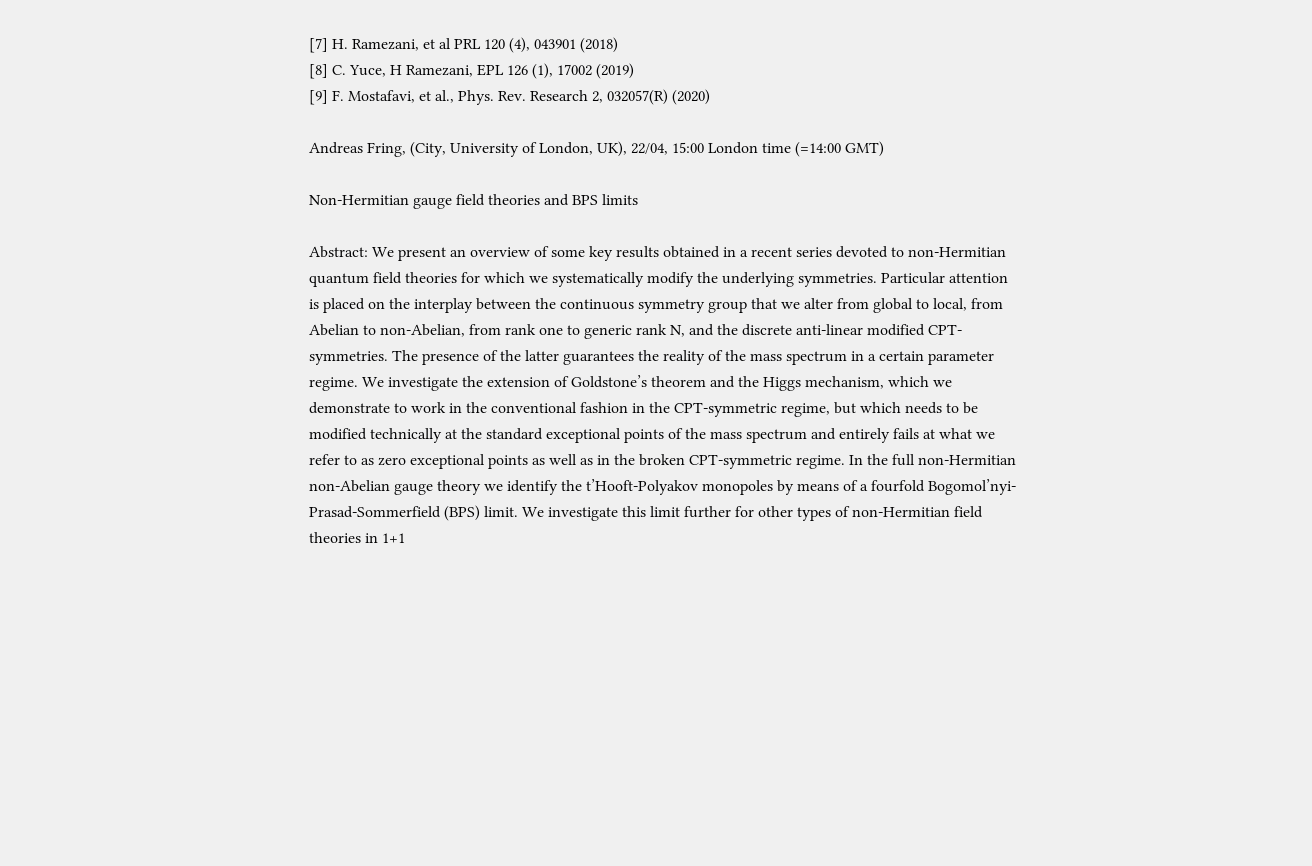[7] H. Ramezani, et al PRL 120 (4), 043901 (2018)
[8] C. Yuce, H Ramezani, EPL 126 (1), 17002 (2019)
[9] F. Mostafavi, et al., Phys. Rev. Research 2, 032057(R) (2020)

Andreas Fring, (City, University of London, UK), 22/04, 15:00 London time (=14:00 GMT)

Non-Hermitian gauge field theories and BPS limits

Abstract: We present an overview of some key results obtained in a recent series devoted to non-Hermitian quantum field theories for which we systematically modify the underlying symmetries. Particular attention is placed on the interplay between the continuous symmetry group that we alter from global to local, from Abelian to non-Abelian, from rank one to generic rank N, and the discrete anti-linear modified CPT-symmetries. The presence of the latter guarantees the reality of the mass spectrum in a certain parameter regime. We investigate the extension of Goldstone’s theorem and the Higgs mechanism, which we demonstrate to work in the conventional fashion in the CPT-symmetric regime, but which needs to be modified technically at the standard exceptional points of the mass spectrum and entirely fails at what we refer to as zero exceptional points as well as in the broken CPT-symmetric regime. In the full non-Hermitian non-Abelian gauge theory we identify the t’Hooft-Polyakov monopoles by means of a fourfold Bogomol’nyi-Prasad-Sommerfield (BPS) limit. We investigate this limit further for other types of non-Hermitian field theories in 1+1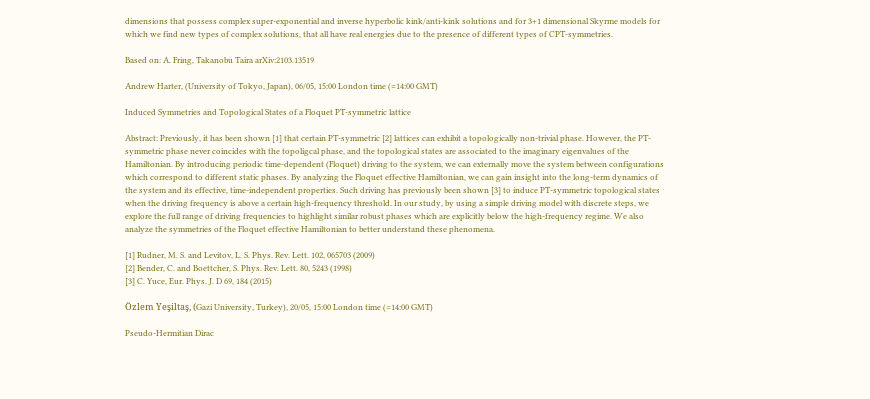dimensions that possess complex super-exponential and inverse hyperbolic kink/anti-kink solutions and for 3+1 dimensional Skyrme models for which we find new types of complex solutions, that all have real energies due to the presence of different types of CPT-symmetries.

Based on: A. Fring, Takanobu Taira arXiv:2103.13519

Andrew Harter, (University of Tokyo, Japan), 06/05, 15:00 London time (=14:00 GMT)

Induced Symmetries and Topological States of a Floquet PT-symmetric lattice

Abstract: Previously, it has been shown [1] that certain PT-symmetric [2] lattices can exhibit a topologically non-trivial phase. However, the PT-symmetric phase never coincides with the topoligcal phase, and the topological states are associated to the imaginary eigenvalues of the Hamiltonian. By introducing periodic time-dependent (Floquet) driving to the system, we can externally move the system between configurations which correspond to different static phases. By analyzing the Floquet effective Hamiltonian, we can gain insight into the long-term dynamics of the system and its effective, time-independent properties. Such driving has previously been shown [3] to induce PT-symmetric topological states when the driving frequency is above a certain high-frequency threshold. In our study, by using a simple driving model with discrete steps, we explore the full range of driving frequencies to highlight similar robust phases which are explicitly below the high-frequency regime. We also analyze the symmetries of the Floquet effective Hamiltonian to better understand these phenomena.

[1] Rudner, M. S. and Levitov, L. S. Phys. Rev. Lett. 102, 065703 (2009)
[2] Bender, C. and Boettcher, S. Phys. Rev. Lett. 80, 5243 (1998)
[3] C. Yuce, Eur. Phys. J. D 69, 184 (2015)

Özlem Yeşiltaş, (Gazi University, Turkey), 20/05, 15:00 London time (=14:00 GMT)

Pseudo-Hermitian Dirac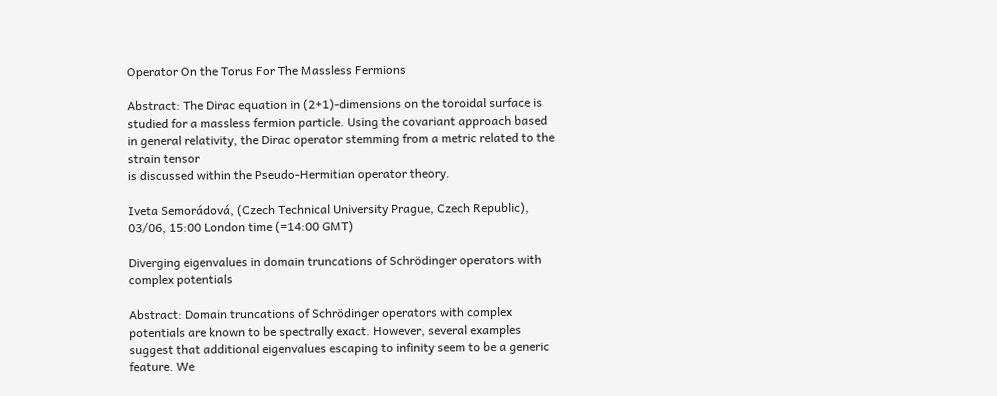Operator On the Torus For The Massless Fermions

Abstract: The Dirac equation in (2+1)-dimensions on the toroidal surface is studied for a massless fermion particle. Using the covariant approach based in general relativity, the Dirac operator stemming from a metric related to the strain tensor
is discussed within the Pseudo-Hermitian operator theory.

Iveta Semorádová, (Czech Technical University Prague, Czech Republic), 03/06, 15:00 London time (=14:00 GMT)

Diverging eigenvalues in domain truncations of Schrödinger operators with complex potentials

Abstract: Domain truncations of Schrödinger operators with complex potentials are known to be spectrally exact. However, several examples suggest that additional eigenvalues escaping to infinity seem to be a generic feature. We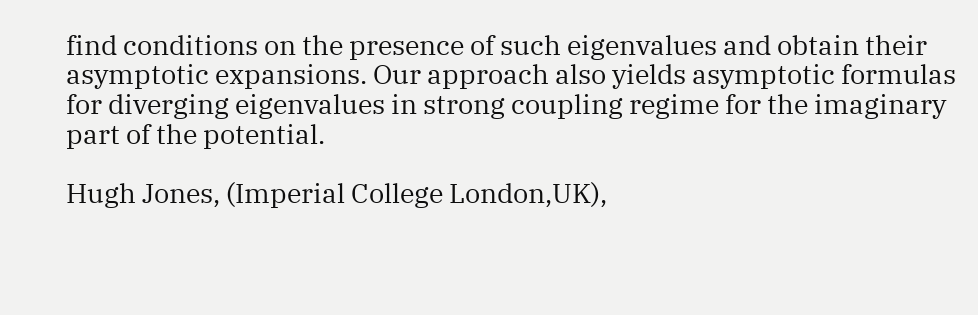find conditions on the presence of such eigenvalues and obtain their asymptotic expansions. Our approach also yields asymptotic formulas for diverging eigenvalues in strong coupling regime for the imaginary part of the potential.

Hugh Jones, (Imperial College London,UK),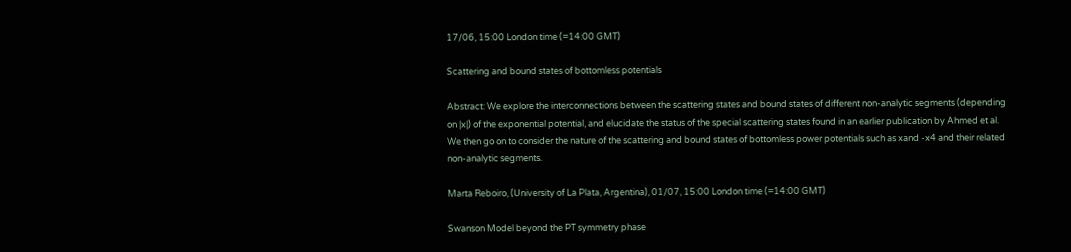17/06, 15:00 London time (=14:00 GMT)

Scattering and bound states of bottomless potentials

Abstract: We explore the interconnections between the scattering states and bound states of different non-analytic segments (depending on |x|) of the exponential potential, and elucidate the status of the special scattering states found in an earlier publication by Ahmed et al. We then go on to consider the nature of the scattering and bound states of bottomless power potentials such as xand -x4 and their related non-analytic segments.

Marta Reboiro, (University of La Plata, Argentina), 01/07, 15:00 London time (=14:00 GMT)

Swanson Model beyond the PT symmetry phase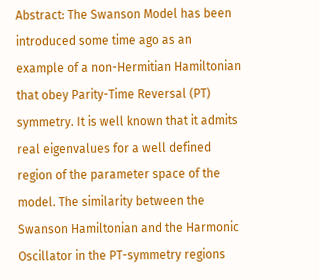Abstract: The Swanson Model has been introduced some time ago as an example of a non-Hermitian Hamiltonian that obey Parity-Time Reversal (PT) symmetry. It is well known that it admits real eigenvalues for a well defined region of the parameter space of the model. The similarity between the Swanson Hamiltonian and the Harmonic Oscillator in the PT-symmetry regions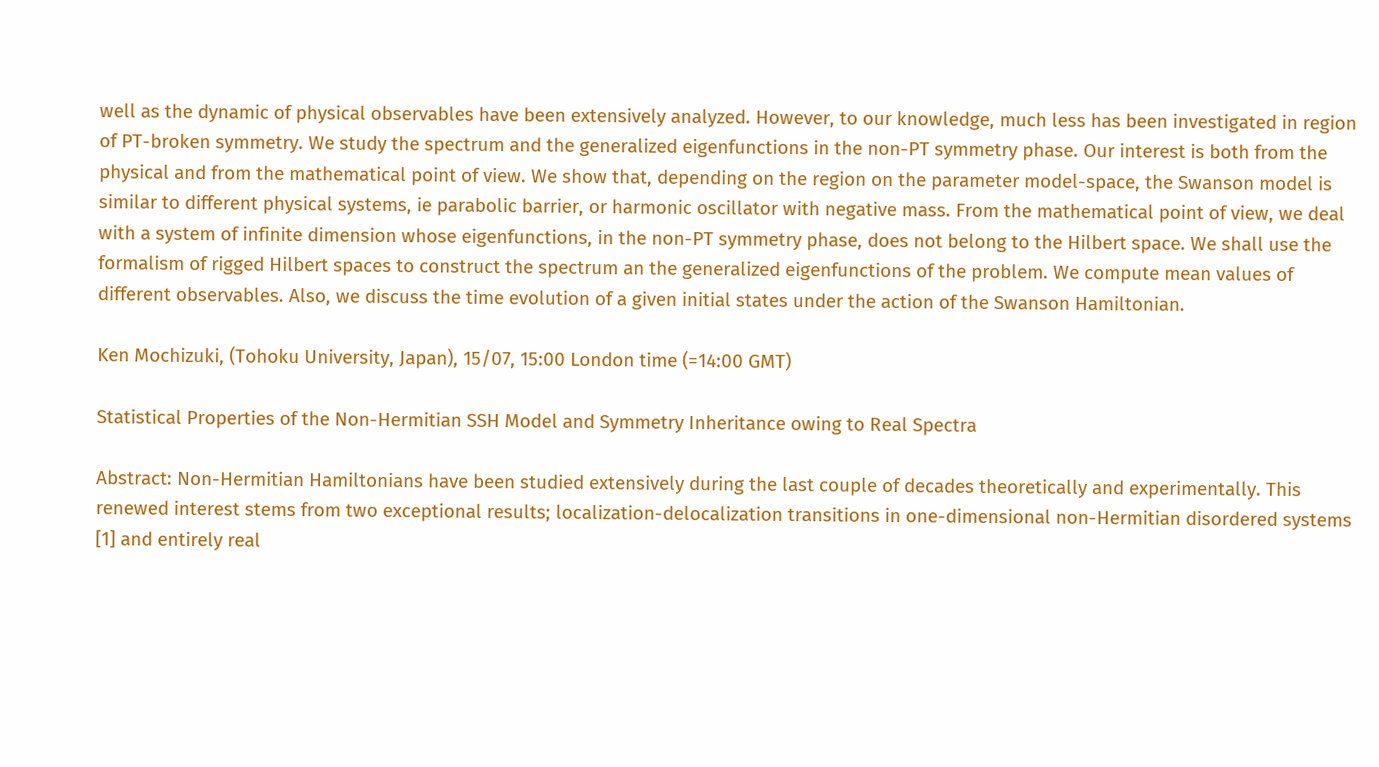well as the dynamic of physical observables have been extensively analyzed. However, to our knowledge, much less has been investigated in region of PT-broken symmetry. We study the spectrum and the generalized eigenfunctions in the non-PT symmetry phase. Our interest is both from the physical and from the mathematical point of view. We show that, depending on the region on the parameter model-space, the Swanson model is similar to different physical systems, ie parabolic barrier, or harmonic oscillator with negative mass. From the mathematical point of view, we deal with a system of infinite dimension whose eigenfunctions, in the non-PT symmetry phase, does not belong to the Hilbert space. We shall use the formalism of rigged Hilbert spaces to construct the spectrum an the generalized eigenfunctions of the problem. We compute mean values of different observables. Also, we discuss the time evolution of a given initial states under the action of the Swanson Hamiltonian.

Ken Mochizuki, (Tohoku University, Japan), 15/07, 15:00 London time (=14:00 GMT)

Statistical Properties of the Non-Hermitian SSH Model and Symmetry Inheritance owing to Real Spectra

Abstract: Non-Hermitian Hamiltonians have been studied extensively during the last couple of decades theoretically and experimentally. This renewed interest stems from two exceptional results; localization-delocalization transitions in one-dimensional non-Hermitian disordered systems [1] and entirely real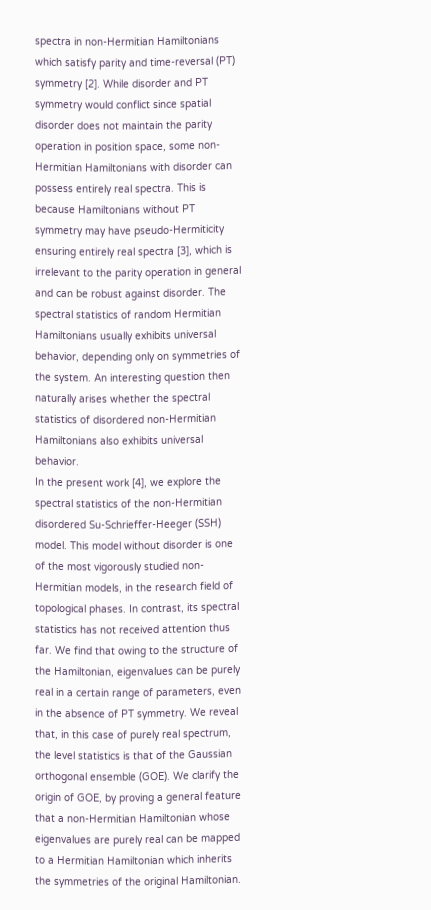spectra in non-Hermitian Hamiltonians which satisfy parity and time-reversal (PT) symmetry [2]. While disorder and PT symmetry would conflict since spatial disorder does not maintain the parity operation in position space, some non-Hermitian Hamiltonians with disorder can possess entirely real spectra. This is because Hamiltonians without PT symmetry may have pseudo-Hermiticity ensuring entirely real spectra [3], which is irrelevant to the parity operation in general and can be robust against disorder. The spectral statistics of random Hermitian Hamiltonians usually exhibits universal behavior, depending only on symmetries of the system. An interesting question then naturally arises whether the spectral statistics of disordered non-Hermitian Hamiltonians also exhibits universal behavior.
In the present work [4], we explore the spectral statistics of the non-Hermitian disordered Su-Schrieffer-Heeger (SSH) model. This model without disorder is one of the most vigorously studied non-Hermitian models, in the research field of topological phases. In contrast, its spectral statistics has not received attention thus far. We find that owing to the structure of the Hamiltonian, eigenvalues can be purely real in a certain range of parameters, even in the absence of PT symmetry. We reveal that, in this case of purely real spectrum, the level statistics is that of the Gaussian orthogonal ensemble (GOE). We clarify the origin of GOE, by proving a general feature that a non-Hermitian Hamiltonian whose eigenvalues are purely real can be mapped to a Hermitian Hamiltonian which inherits the symmetries of the original Hamiltonian.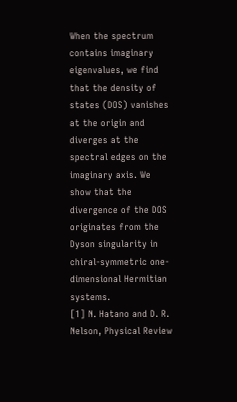When the spectrum contains imaginary eigenvalues, we find that the density of states (DOS) vanishes at the origin and diverges at the spectral edges on the imaginary axis. We show that the divergence of the DOS originates from the Dyson singularity in chiral-symmetric one-dimensional Hermitian systems.
[1] N. Hatano and D. R. Nelson, Physical Review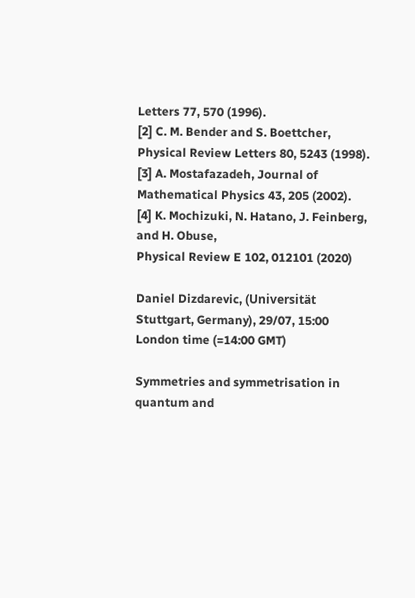Letters 77, 570 (1996).
[2] C. M. Bender and S. Boettcher, Physical Review Letters 80, 5243 (1998).
[3] A. Mostafazadeh, Journal of Mathematical Physics 43, 205 (2002).
[4] K. Mochizuki, N. Hatano, J. Feinberg, and H. Obuse,
Physical Review E 102, 012101 (2020)

Daniel Dizdarevic, (Universität Stuttgart, Germany), 29/07, 15:00 London time (=14:00 GMT)

Symmetries and symmetrisation in quantum and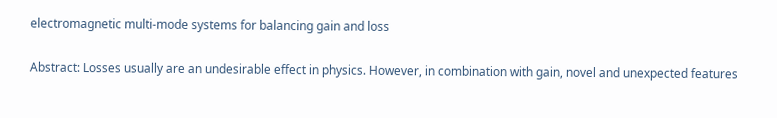electromagnetic multi-mode systems for balancing gain and loss

Abstract: Losses usually are an undesirable effect in physics. However, in combination with gain, novel and unexpected features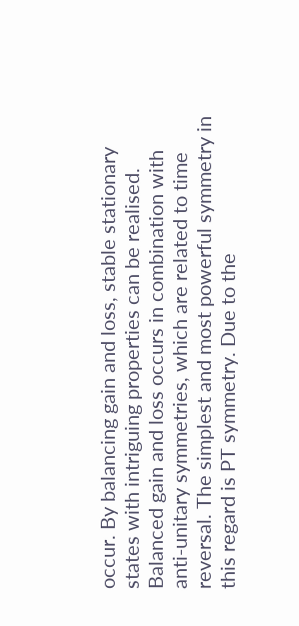occur. By balancing gain and loss, stable stationary states with intriguing properties can be realised. Balanced gain and loss occurs in combination with anti-unitary symmetries, which are related to time reversal. The simplest and most powerful symmetry in this regard is PT symmetry. Due to the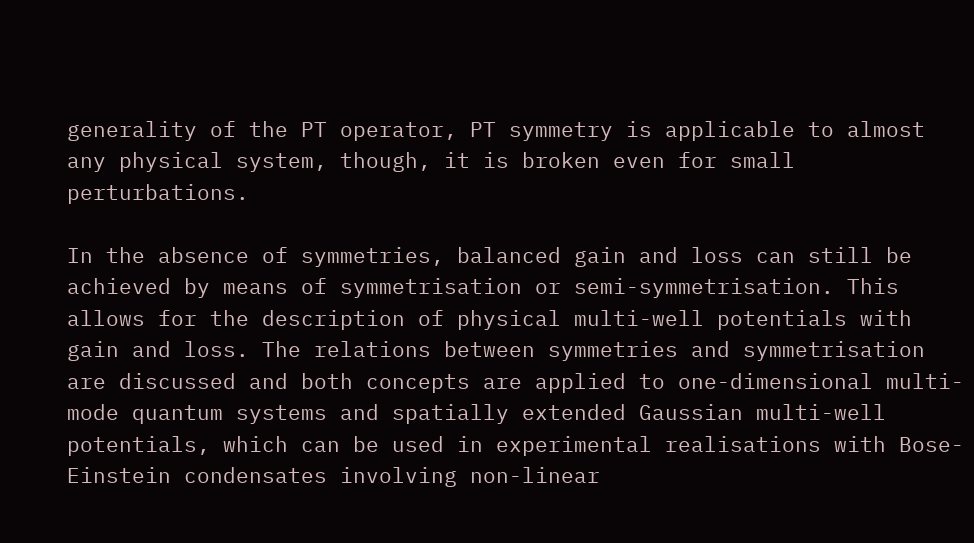generality of the PT operator, PT symmetry is applicable to almost any physical system, though, it is broken even for small perturbations.

In the absence of symmetries, balanced gain and loss can still be achieved by means of symmetrisation or semi-symmetrisation. This allows for the description of physical multi-well potentials with gain and loss. The relations between symmetries and symmetrisation are discussed and both concepts are applied to one-dimensional multi-mode quantum systems and spatially extended Gaussian multi-well potentials, which can be used in experimental realisations with Bose-Einstein condensates involving non-linear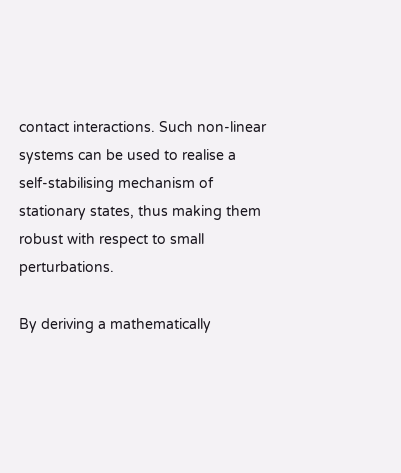contact interactions. Such non-linear systems can be used to realise a self-stabilising mechanism of stationary states, thus making them robust with respect to small perturbations.

By deriving a mathematically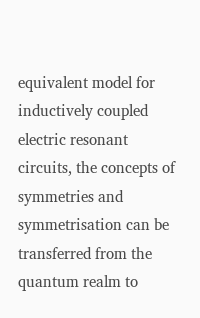equivalent model for inductively coupled electric resonant circuits, the concepts of symmetries and symmetrisation can be transferred from the quantum realm to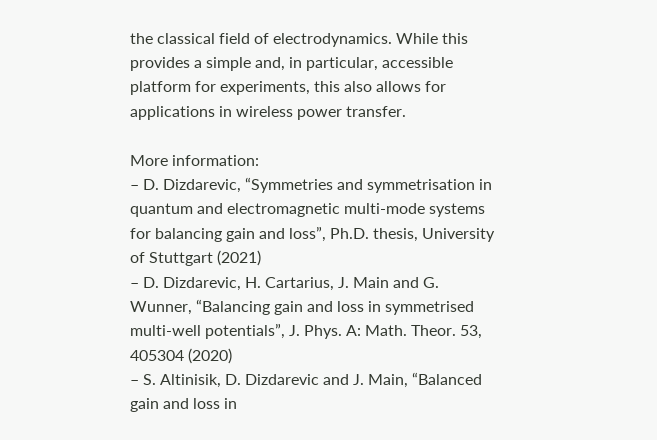the classical field of electrodynamics. While this provides a simple and, in particular, accessible platform for experiments, this also allows for applications in wireless power transfer.

More information:
– D. Dizdarevic, “Symmetries and symmetrisation in quantum and electromagnetic multi-mode systems for balancing gain and loss”, Ph.D. thesis, University of Stuttgart (2021)
– D. Dizdarevic, H. Cartarius, J. Main and G. Wunner, “Balancing gain and loss in symmetrised multi-well potentials”, J. Phys. A: Math. Theor. 53, 405304 (2020)
– S. Altinisik, D. Dizdarevic and J. Main, “Balanced gain and loss in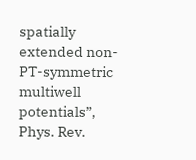spatially extended non-PT-symmetric multiwell potentials”, Phys. Rev.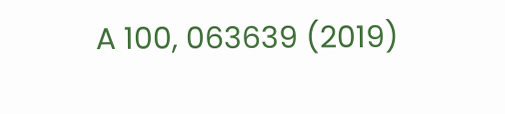A 100, 063639 (2019)